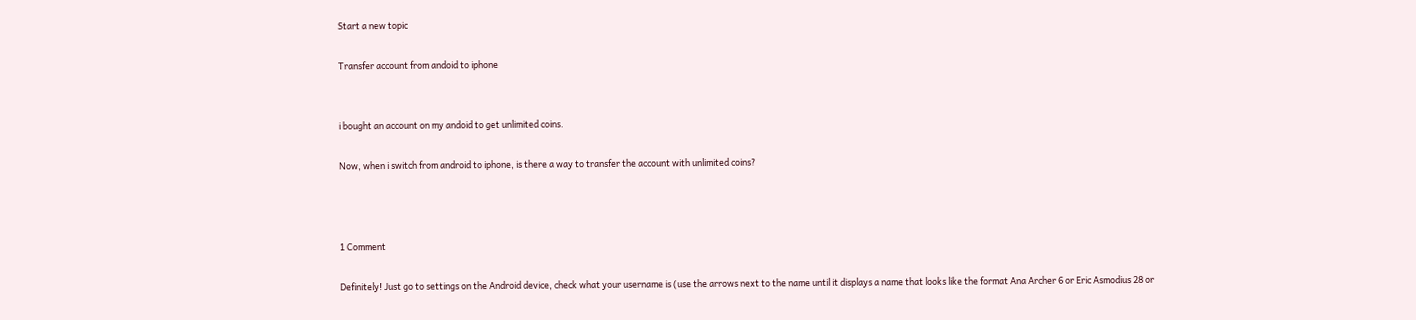Start a new topic

Transfer account from andoid to iphone


i bought an account on my andoid to get unlimited coins.

Now, when i switch from android to iphone, is there a way to transfer the account with unlimited coins?



1 Comment

Definitely! Just go to settings on the Android device, check what your username is (use the arrows next to the name until it displays a name that looks like the format Ana Archer 6 or Eric Asmodius 28 or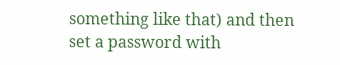something like that) and then set a password with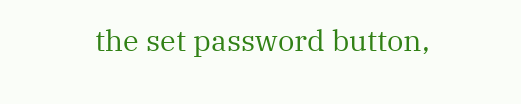the set password button,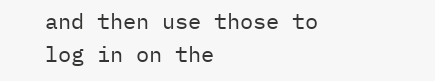and then use those to log in on the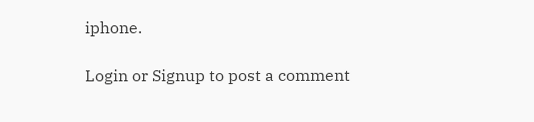iphone.

Login or Signup to post a comment